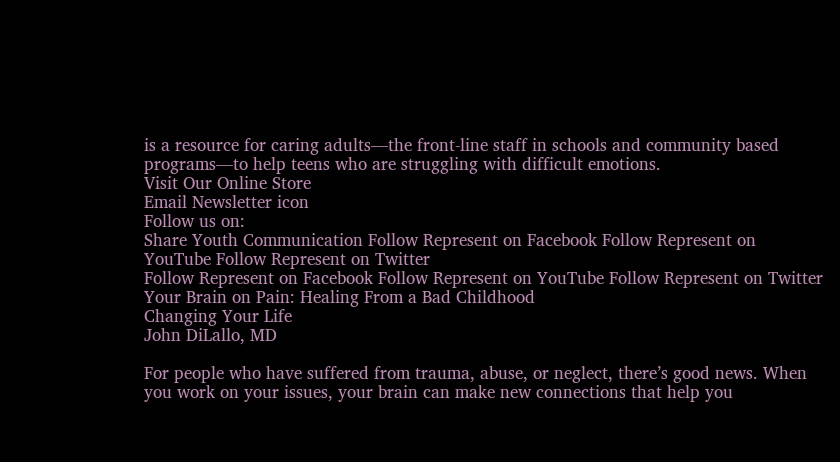is a resource for caring adults—the front-line staff in schools and community based programs—to help teens who are struggling with difficult emotions.
Visit Our Online Store
Email Newsletter icon
Follow us on:
Share Youth Communication Follow Represent on Facebook Follow Represent on YouTube Follow Represent on Twitter
Follow Represent on Facebook Follow Represent on YouTube Follow Represent on Twitter
Your Brain on Pain: Healing From a Bad Childhood
Changing Your Life
John DiLallo, MD

For people who have suffered from trauma, abuse, or neglect, there’s good news. When you work on your issues, your brain can make new connections that help you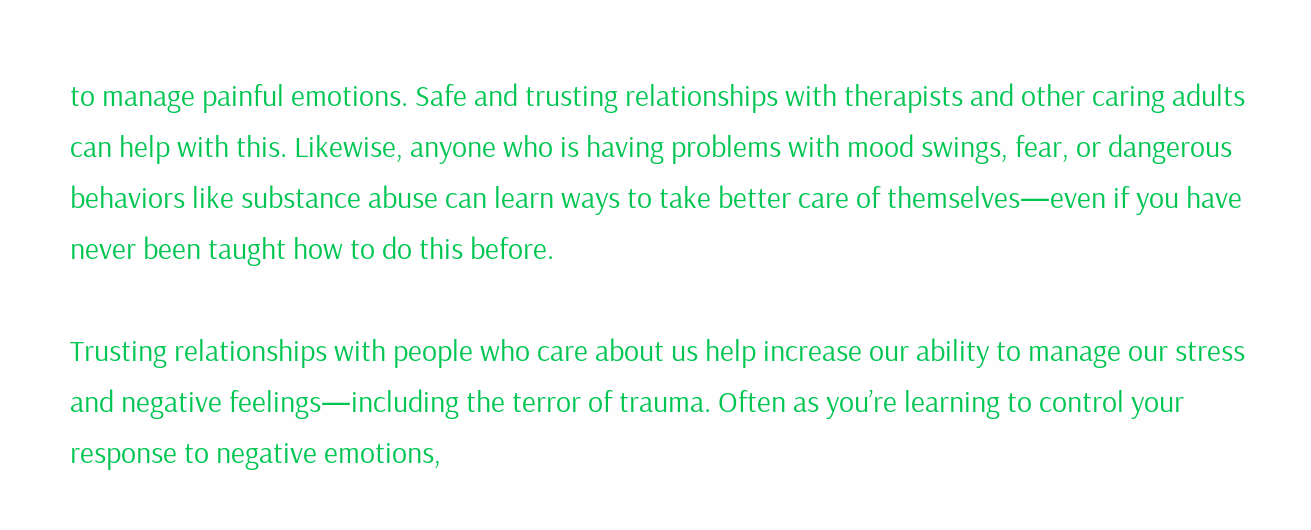to manage painful emotions. Safe and trusting relationships with therapists and other caring adults can help with this. Likewise, anyone who is having problems with mood swings, fear, or dangerous behaviors like substance abuse can learn ways to take better care of themselves—even if you have never been taught how to do this before.

Trusting relationships with people who care about us help increase our ability to manage our stress and negative feelings—including the terror of trauma. Often as you’re learning to control your response to negative emotions,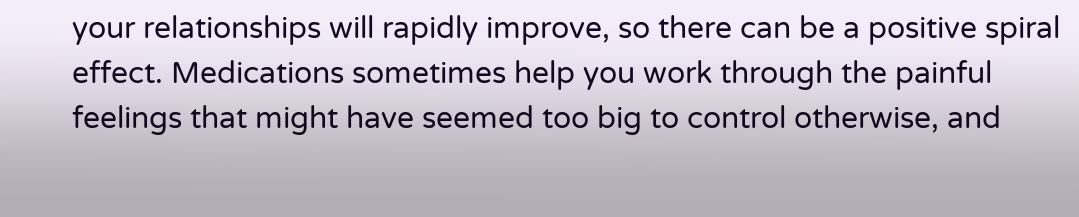your relationships will rapidly improve, so there can be a positive spiral effect. Medications sometimes help you work through the painful feelings that might have seemed too big to control otherwise, and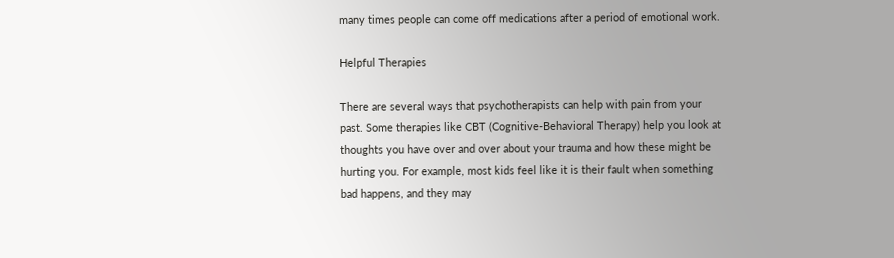many times people can come off medications after a period of emotional work.

Helpful Therapies

There are several ways that psychotherapists can help with pain from your past. Some therapies like CBT (Cognitive-Behavioral Therapy) help you look at thoughts you have over and over about your trauma and how these might be hurting you. For example, most kids feel like it is their fault when something bad happens, and they may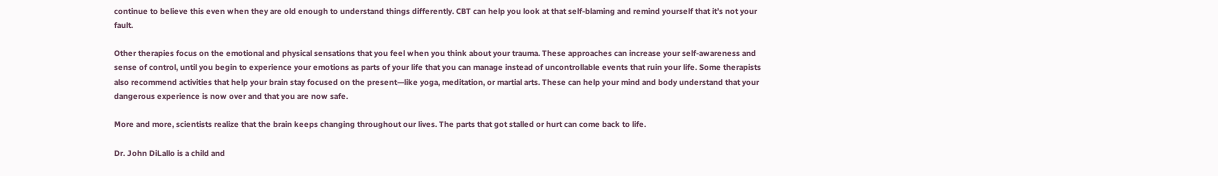continue to believe this even when they are old enough to understand things differently. CBT can help you look at that self-blaming and remind yourself that it’s not your fault.

Other therapies focus on the emotional and physical sensations that you feel when you think about your trauma. These approaches can increase your self-awareness and sense of control, until you begin to experience your emotions as parts of your life that you can manage instead of uncontrollable events that ruin your life. Some therapists also recommend activities that help your brain stay focused on the present—like yoga, meditation, or martial arts. These can help your mind and body understand that your dangerous experience is now over and that you are now safe.

More and more, scientists realize that the brain keeps changing throughout our lives. The parts that got stalled or hurt can come back to life.

Dr. John DiLallo is a child and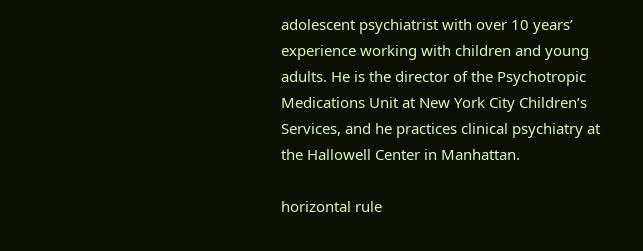adolescent psychiatrist with over 10 years’ experience working with children and young adults. He is the director of the Psychotropic Medications Unit at New York City Children’s Services, and he practices clinical psychiatry at the Hallowell Center in Manhattan.

horizontal rule